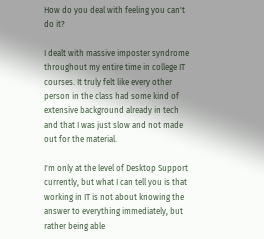How do you deal with feeling you can't do it?

I dealt with massive imposter syndrome throughout my entire time in college IT courses. It truly felt like every other person in the class had some kind of extensive background already in tech and that I was just slow and not made out for the material.

I'm only at the level of Desktop Support currently, but what I can tell you is that working in IT is not about knowing the answer to everything immediately, but rather being able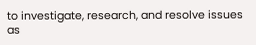to investigate, research, and resolve issues as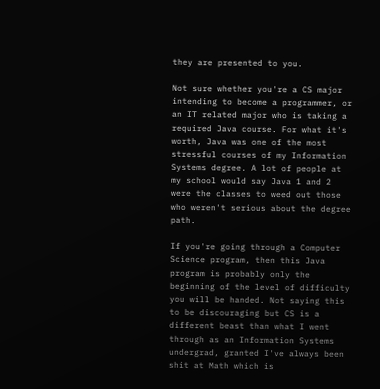they are presented to you.

Not sure whether you're a CS major intending to become a programmer, or an IT related major who is taking a required Java course. For what it's worth, Java was one of the most stressful courses of my Information Systems degree. A lot of people at my school would say Java 1 and 2 were the classes to weed out those who weren't serious about the degree path.

If you're going through a Computer Science program, then this Java program is probably only the beginning of the level of difficulty you will be handed. Not saying this to be discouraging but CS is a different beast than what I went through as an Information Systems undergrad, granted I've always been shit at Math which is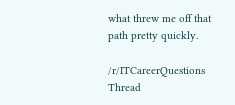what threw me off that path pretty quickly.

/r/ITCareerQuestions Thread